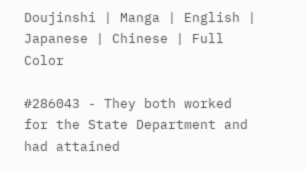Doujinshi | Manga | English | Japanese | Chinese | Full Color

#286043 - They both worked for the State Department and had attained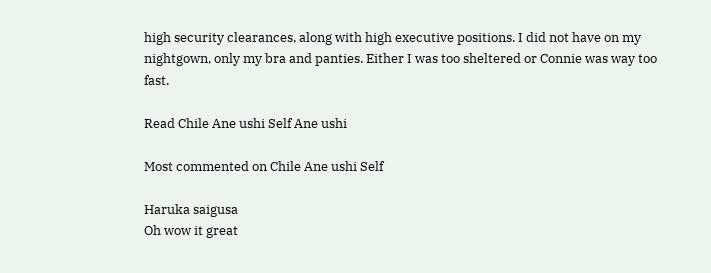high security clearances, along with high executive positions. I did not have on my nightgown, only my bra and panties. Either I was too sheltered or Connie was way too fast.

Read Chile Ane ushi Self Ane ushi

Most commented on Chile Ane ushi Self

Haruka saigusa
Oh wow it great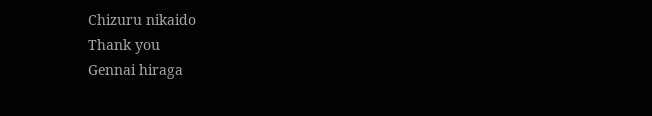Chizuru nikaido
Thank you
Gennai hiraga